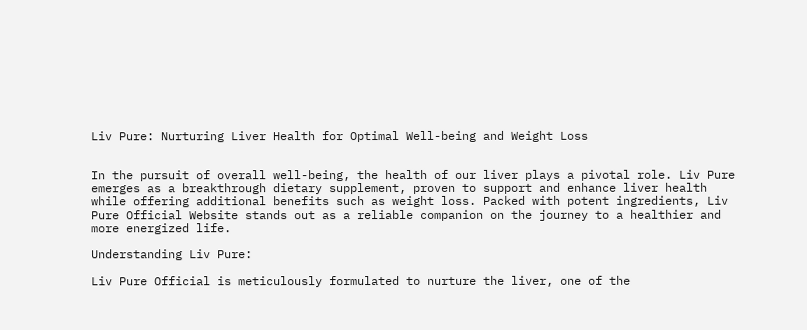Liv Pure: Nurturing Liver Health for Optimal Well-being and Weight Loss


In the pursuit of overall well-being, the health of our liver plays a pivotal role. Liv Pure emerges as a breakthrough dietary supplement, proven to support and enhance liver health while offering additional benefits such as weight loss. Packed with potent ingredients, Liv Pure Official Website stands out as a reliable companion on the journey to a healthier and more energized life.

Understanding Liv Pure:

Liv Pure Official is meticulously formulated to nurture the liver, one of the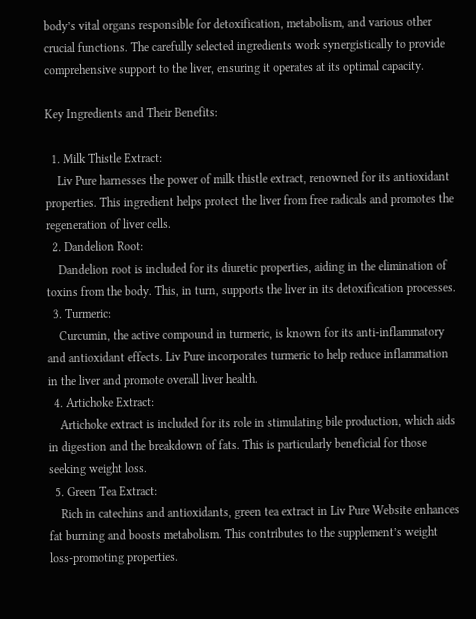body’s vital organs responsible for detoxification, metabolism, and various other crucial functions. The carefully selected ingredients work synergistically to provide comprehensive support to the liver, ensuring it operates at its optimal capacity.

Key Ingredients and Their Benefits:

  1. Milk Thistle Extract:
    Liv Pure harnesses the power of milk thistle extract, renowned for its antioxidant properties. This ingredient helps protect the liver from free radicals and promotes the regeneration of liver cells.
  2. Dandelion Root:
    Dandelion root is included for its diuretic properties, aiding in the elimination of toxins from the body. This, in turn, supports the liver in its detoxification processes.
  3. Turmeric:
    Curcumin, the active compound in turmeric, is known for its anti-inflammatory and antioxidant effects. Liv Pure incorporates turmeric to help reduce inflammation in the liver and promote overall liver health.
  4. Artichoke Extract:
    Artichoke extract is included for its role in stimulating bile production, which aids in digestion and the breakdown of fats. This is particularly beneficial for those seeking weight loss.
  5. Green Tea Extract:
    Rich in catechins and antioxidants, green tea extract in Liv Pure Website enhances fat burning and boosts metabolism. This contributes to the supplement’s weight loss-promoting properties.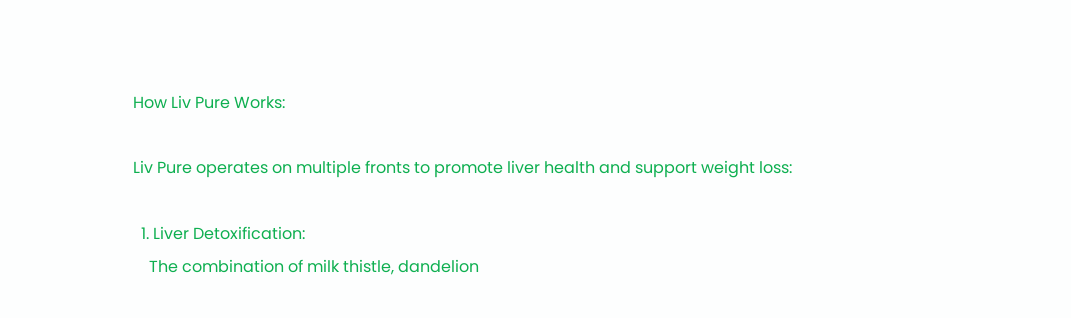How Liv Pure Works:

Liv Pure operates on multiple fronts to promote liver health and support weight loss:

  1. Liver Detoxification:
    The combination of milk thistle, dandelion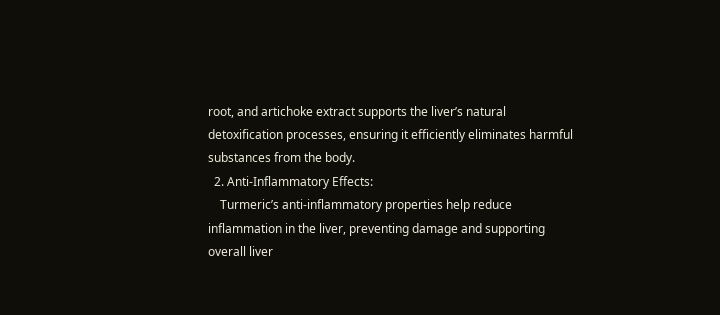root, and artichoke extract supports the liver’s natural detoxification processes, ensuring it efficiently eliminates harmful substances from the body.
  2. Anti-Inflammatory Effects:
    Turmeric’s anti-inflammatory properties help reduce inflammation in the liver, preventing damage and supporting overall liver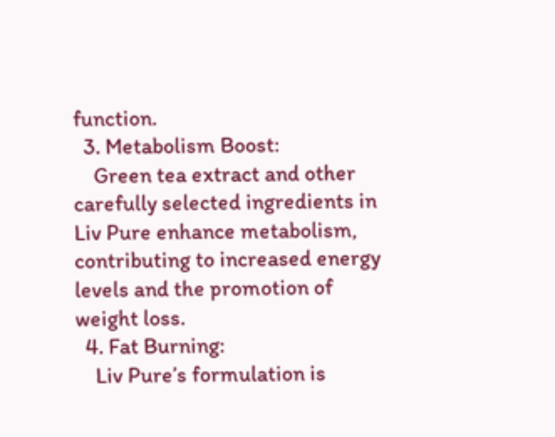function.
  3. Metabolism Boost:
    Green tea extract and other carefully selected ingredients in Liv Pure enhance metabolism, contributing to increased energy levels and the promotion of weight loss.
  4. Fat Burning:
    Liv Pure’s formulation is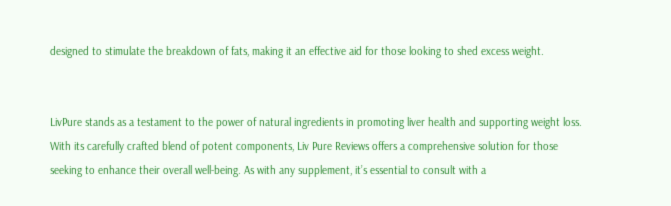designed to stimulate the breakdown of fats, making it an effective aid for those looking to shed excess weight.


LivPure stands as a testament to the power of natural ingredients in promoting liver health and supporting weight loss. With its carefully crafted blend of potent components, Liv Pure Reviews offers a comprehensive solution for those seeking to enhance their overall well-being. As with any supplement, it’s essential to consult with a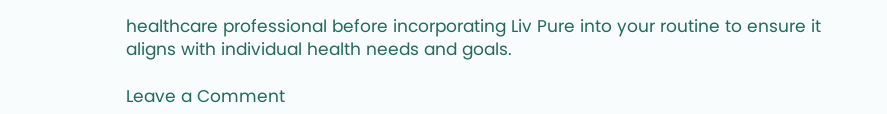healthcare professional before incorporating Liv Pure into your routine to ensure it aligns with individual health needs and goals.

Leave a Comment